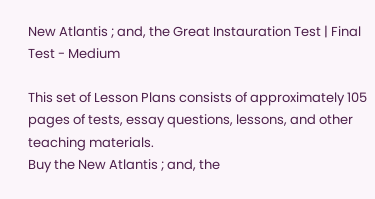New Atlantis ; and, the Great Instauration Test | Final Test - Medium

This set of Lesson Plans consists of approximately 105 pages of tests, essay questions, lessons, and other teaching materials.
Buy the New Atlantis ; and, the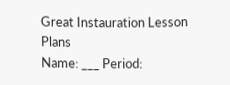Great Instauration Lesson Plans
Name: ___ Period: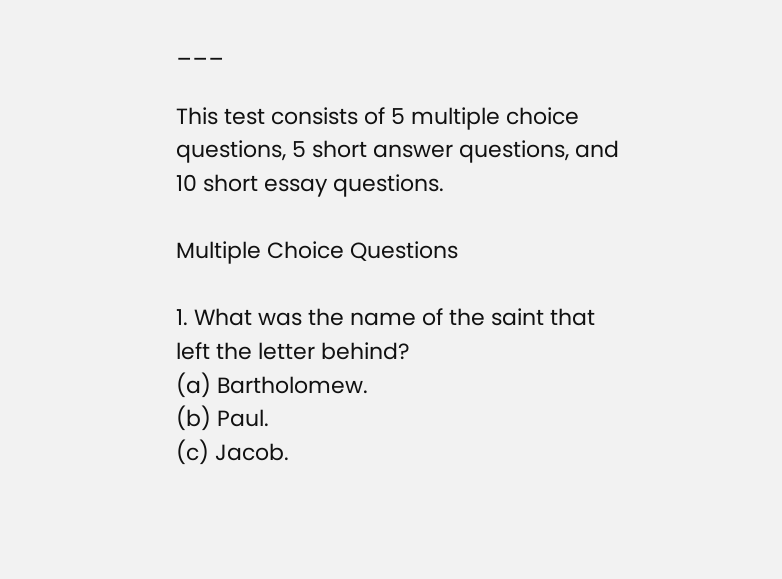___

This test consists of 5 multiple choice questions, 5 short answer questions, and 10 short essay questions.

Multiple Choice Questions

1. What was the name of the saint that left the letter behind?
(a) Bartholomew.
(b) Paul.
(c) Jacob.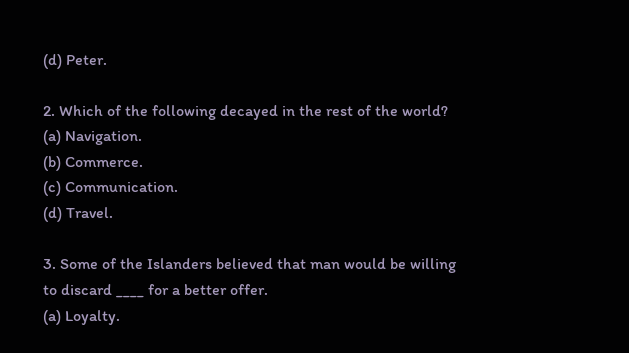(d) Peter.

2. Which of the following decayed in the rest of the world?
(a) Navigation.
(b) Commerce.
(c) Communication.
(d) Travel.

3. Some of the Islanders believed that man would be willing to discard ____ for a better offer.
(a) Loyalty.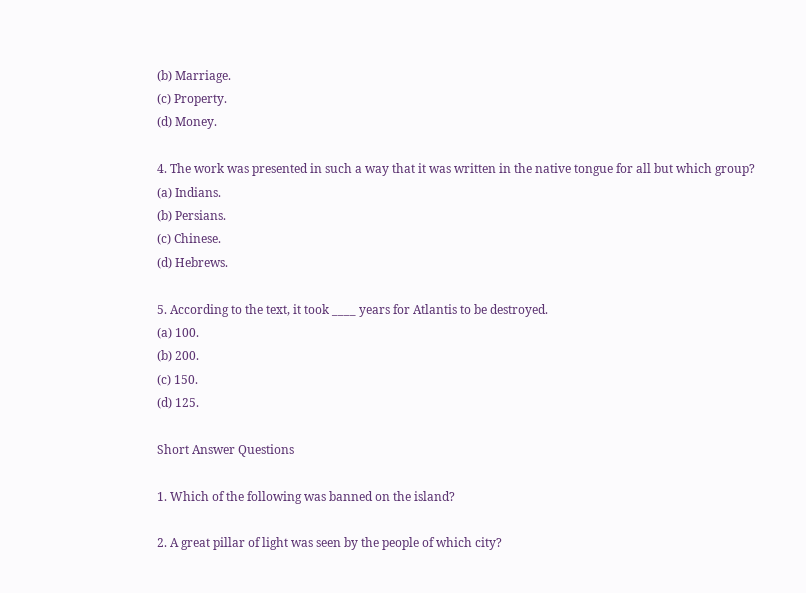(b) Marriage.
(c) Property.
(d) Money.

4. The work was presented in such a way that it was written in the native tongue for all but which group?
(a) Indians.
(b) Persians.
(c) Chinese.
(d) Hebrews.

5. According to the text, it took ____ years for Atlantis to be destroyed.
(a) 100.
(b) 200.
(c) 150.
(d) 125.

Short Answer Questions

1. Which of the following was banned on the island?

2. A great pillar of light was seen by the people of which city?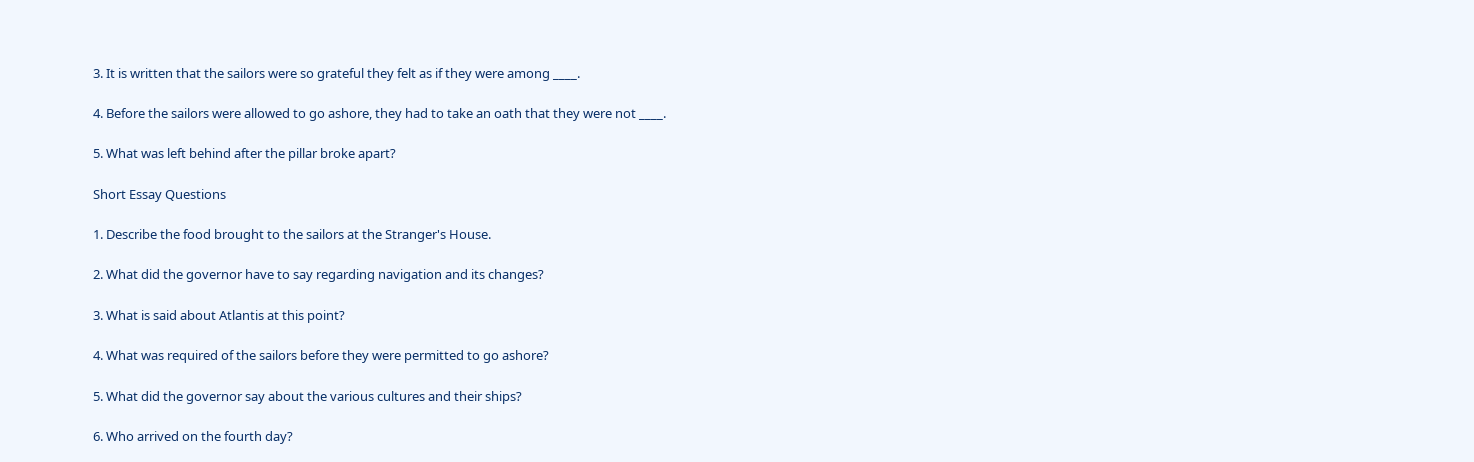3. It is written that the sailors were so grateful they felt as if they were among ____.

4. Before the sailors were allowed to go ashore, they had to take an oath that they were not ____.

5. What was left behind after the pillar broke apart?

Short Essay Questions

1. Describe the food brought to the sailors at the Stranger's House.

2. What did the governor have to say regarding navigation and its changes?

3. What is said about Atlantis at this point?

4. What was required of the sailors before they were permitted to go ashore?

5. What did the governor say about the various cultures and their ships?

6. Who arrived on the fourth day?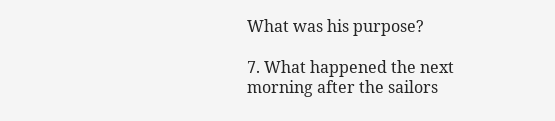What was his purpose?

7. What happened the next morning after the sailors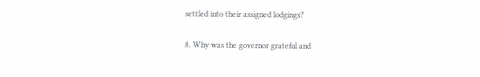settled into their assigned lodgings?

8. Why was the governor grateful and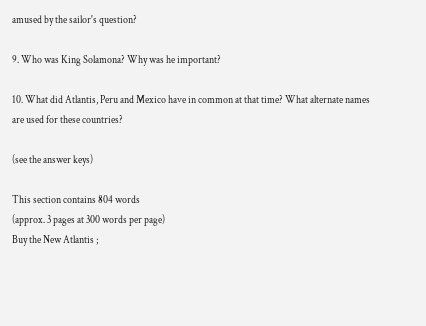amused by the sailor's question?

9. Who was King Solamona? Why was he important?

10. What did Atlantis, Peru and Mexico have in common at that time? What alternate names are used for these countries?

(see the answer keys)

This section contains 804 words
(approx. 3 pages at 300 words per page)
Buy the New Atlantis ;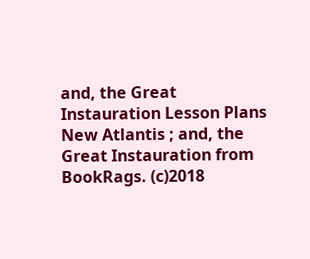and, the Great Instauration Lesson Plans
New Atlantis ; and, the Great Instauration from BookRags. (c)2018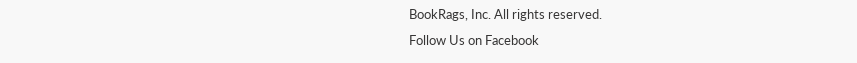BookRags, Inc. All rights reserved.
Follow Us on Facebook